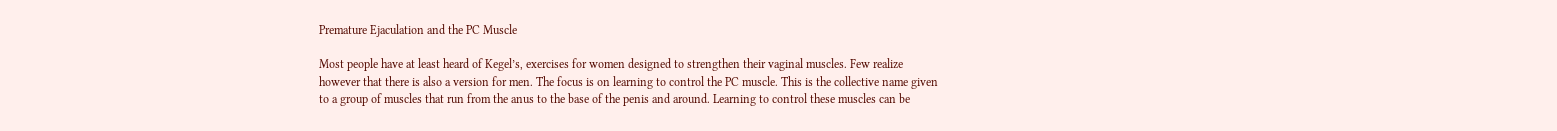Premature Ejaculation and the PC Muscle

Most people have at least heard of Kegel’s, exercises for women designed to strengthen their vaginal muscles. Few realize however that there is also a version for men. The focus is on learning to control the PC muscle. This is the collective name given to a group of muscles that run from the anus to the base of the penis and around. Learning to control these muscles can be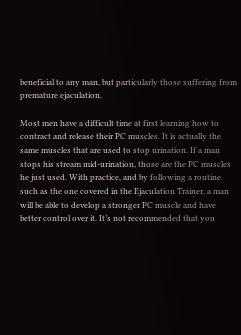beneficial to any man, but particularly those suffering from premature ejaculation.

Most men have a difficult time at first learning how to contract and release their PC muscles. It is actually the same muscles that are used to stop urination. If a man stops his stream mid-urination, those are the PC muscles he just used. With practice, and by following a routine such as the one covered in the Ejaculation Trainer, a man will be able to develop a stronger PC muscle and have better control over it. It’s not recommended that you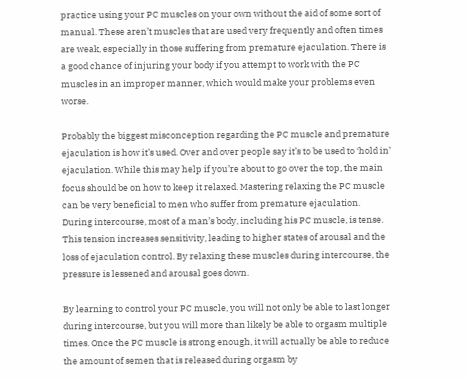practice using your PC muscles on your own without the aid of some sort of manual. These aren’t muscles that are used very frequently and often times are weak, especially in those suffering from premature ejaculation. There is a good chance of injuring your body if you attempt to work with the PC muscles in an improper manner, which would make your problems even worse.

Probably the biggest misconception regarding the PC muscle and premature ejaculation is how it’s used. Over and over people say it’s to be used to ‘hold in’ ejaculation. While this may help if you’re about to go over the top, the main focus should be on how to keep it relaxed. Mastering relaxing the PC muscle can be very beneficial to men who suffer from premature ejaculation. During intercourse, most of a man’s body, including his PC muscle, is tense. This tension increases sensitivity, leading to higher states of arousal and the loss of ejaculation control. By relaxing these muscles during intercourse, the pressure is lessened and arousal goes down.

By learning to control your PC muscle, you will not only be able to last longer during intercourse, but you will more than likely be able to orgasm multiple times. Once the PC muscle is strong enough, it will actually be able to reduce the amount of semen that is released during orgasm by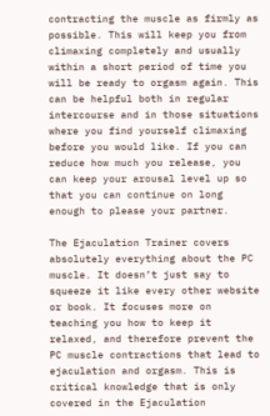contracting the muscle as firmly as possible. This will keep you from climaxing completely and usually within a short period of time you will be ready to orgasm again. This can be helpful both in regular intercourse and in those situations where you find yourself climaxing before you would like. If you can reduce how much you release, you can keep your arousal level up so that you can continue on long enough to please your partner.

The Ejaculation Trainer covers absolutely everything about the PC muscle. It doesn’t just say to squeeze it like every other website or book. It focuses more on teaching you how to keep it relaxed, and therefore prevent the PC muscle contractions that lead to ejaculation and orgasm. This is critical knowledge that is only covered in the Ejaculation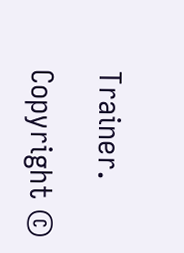Trainer.

Copyright ©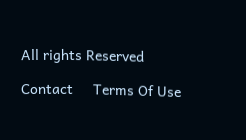All rights Reserved

Contact     Terms Of Use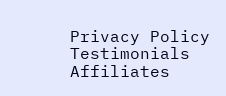Privacy Policy     Testimonials     Affiliates